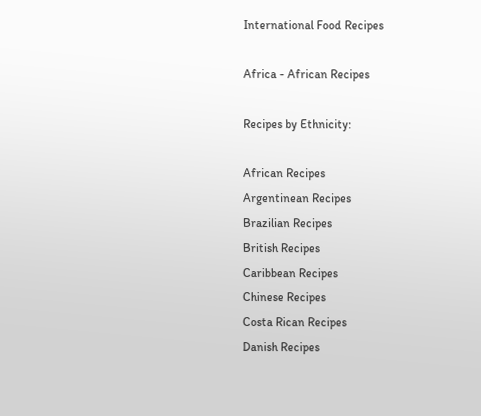International Food Recipes

Africa - African Recipes

Recipes by Ethnicity:

African Recipes
Argentinean Recipes
Brazilian Recipes
British Recipes
Caribbean Recipes
Chinese Recipes
Costa Rican Recipes
Danish Recipes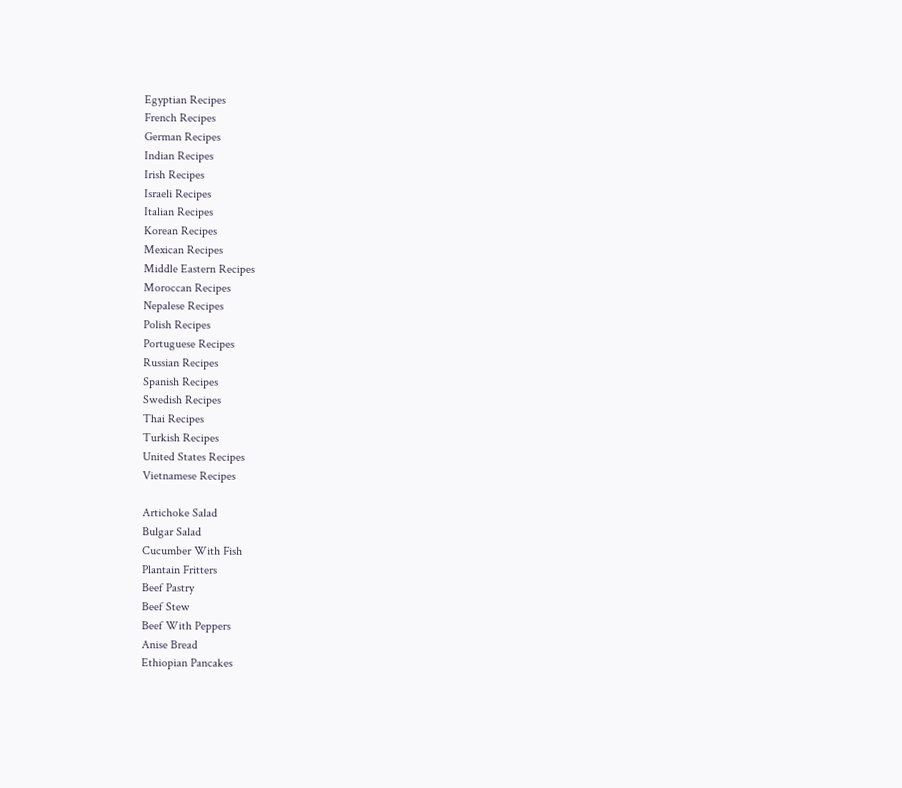Egyptian Recipes
French Recipes
German Recipes
Indian Recipes
Irish Recipes
Israeli Recipes
Italian Recipes
Korean Recipes
Mexican Recipes
Middle Eastern Recipes
Moroccan Recipes
Nepalese Recipes
Polish Recipes
Portuguese Recipes
Russian Recipes
Spanish Recipes
Swedish Recipes
Thai Recipes
Turkish Recipes
United States Recipes
Vietnamese Recipes

Artichoke Salad
Bulgar Salad
Cucumber With Fish
Plantain Fritters
Beef Pastry
Beef Stew
Beef With Peppers
Anise Bread
Ethiopian Pancakes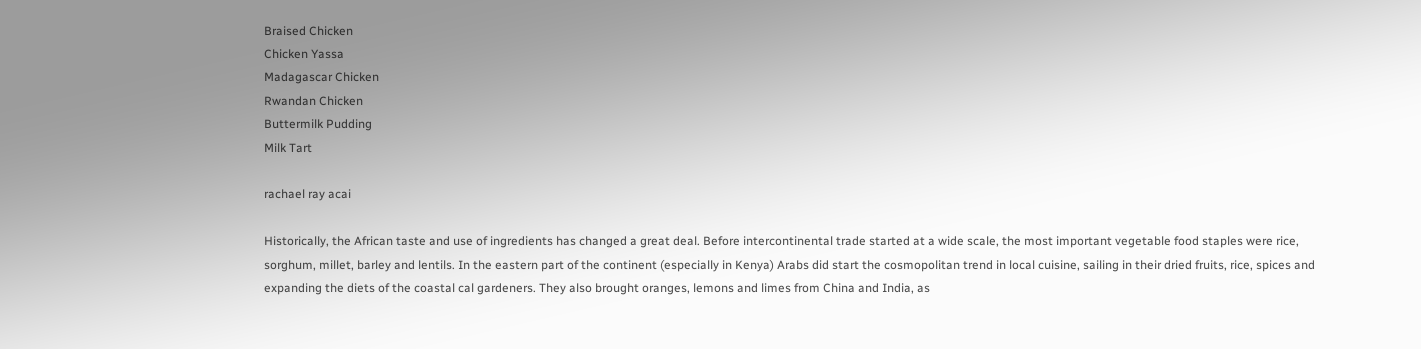Braised Chicken
Chicken Yassa
Madagascar Chicken
Rwandan Chicken
Buttermilk Pudding
Milk Tart

rachael ray acai

Historically, the African taste and use of ingredients has changed a great deal. Before intercontinental trade started at a wide scale, the most important vegetable food staples were rice, sorghum, millet, barley and lentils. In the eastern part of the continent (especially in Kenya) Arabs did start the cosmopolitan trend in local cuisine, sailing in their dried fruits, rice, spices and expanding the diets of the coastal cal gardeners. They also brought oranges, lemons and limes from China and India, as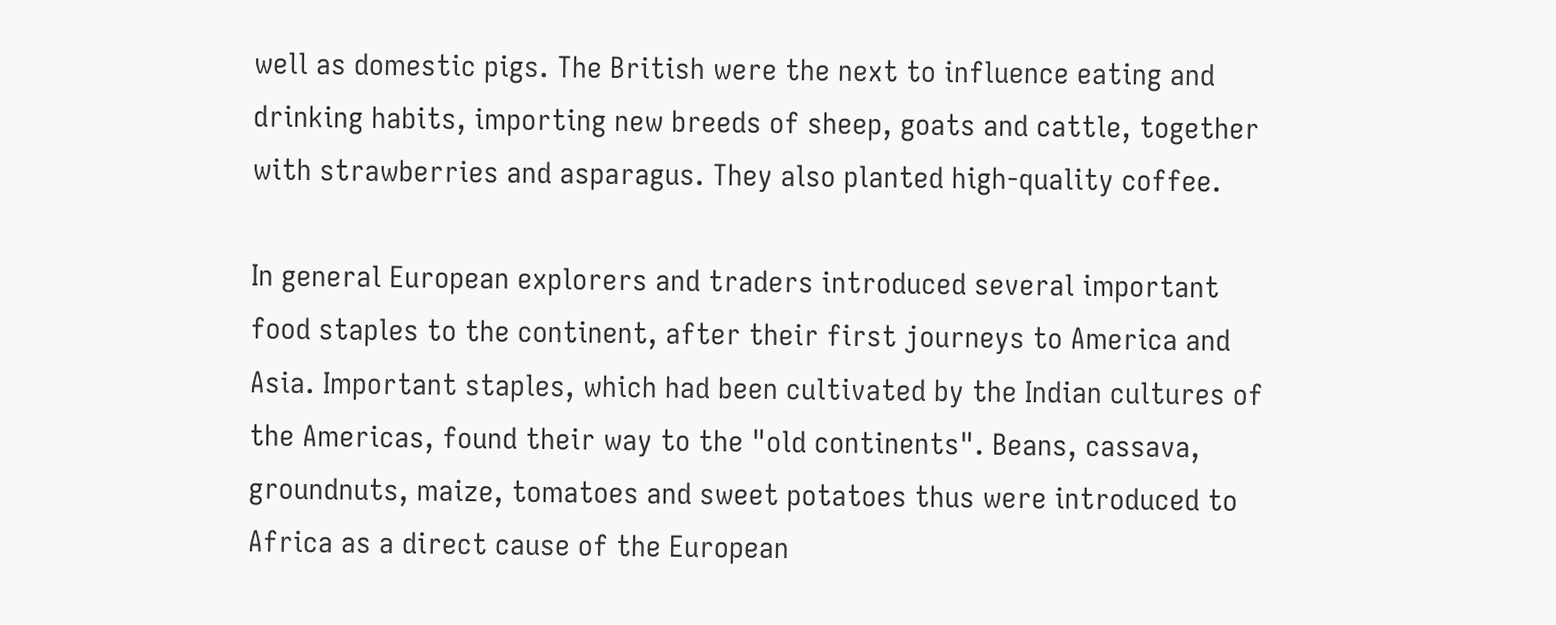well as domestic pigs. The British were the next to influence eating and drinking habits, importing new breeds of sheep, goats and cattle, together with strawberries and asparagus. They also planted high-quality coffee.

In general European explorers and traders introduced several important food staples to the continent, after their first journeys to America and Asia. Important staples, which had been cultivated by the Indian cultures of the Americas, found their way to the "old continents". Beans, cassava, groundnuts, maize, tomatoes and sweet potatoes thus were introduced to Africa as a direct cause of the European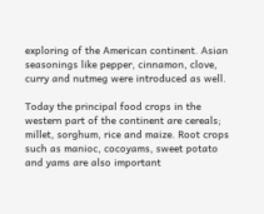exploring of the American continent. Asian seasonings like pepper, cinnamon, clove, curry and nutmeg were introduced as well.

Today the principal food crops in the western part of the continent are cereals; millet, sorghum, rice and maize. Root crops such as manioc, cocoyams, sweet potato and yams are also important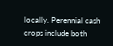locally. Perennial cash crops include both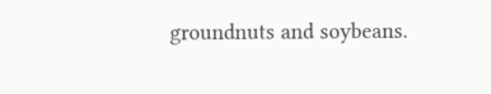groundnuts and soybeans.